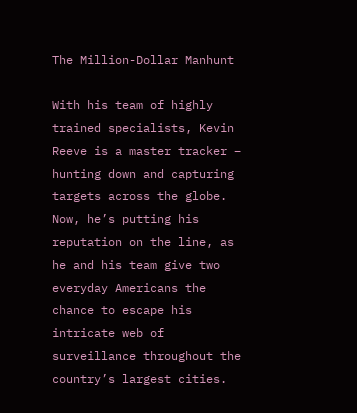The Million-Dollar Manhunt

With his team of highly trained specialists, Kevin Reeve is a master tracker – hunting down and capturing targets across the globe. Now, he’s putting his reputation on the line, as he and his team give two everyday Americans the chance to escape his intricate web of surveillance throughout the country’s largest cities.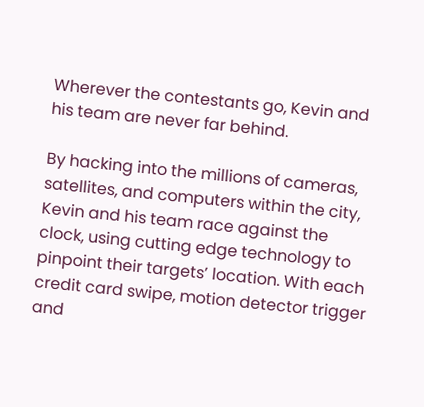Wherever the contestants go, Kevin and his team are never far behind.

By hacking into the millions of cameras, satellites, and computers within the city, Kevin and his team race against the clock, using cutting edge technology to pinpoint their targets’ location. With each credit card swipe, motion detector trigger and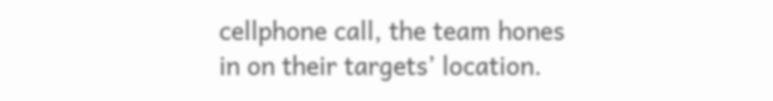cellphone call, the team hones in on their targets’ location.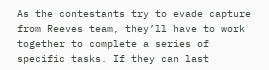As the contestants try to evade capture from Reeves team, they’ll have to work together to complete a series of specific tasks. If they can last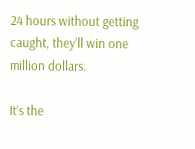24 hours without getting caught, they’ll win one million dollars.

It’s the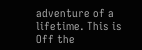adventure of a lifetime. This is Off the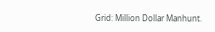Grid: Million Dollar Manhunt.